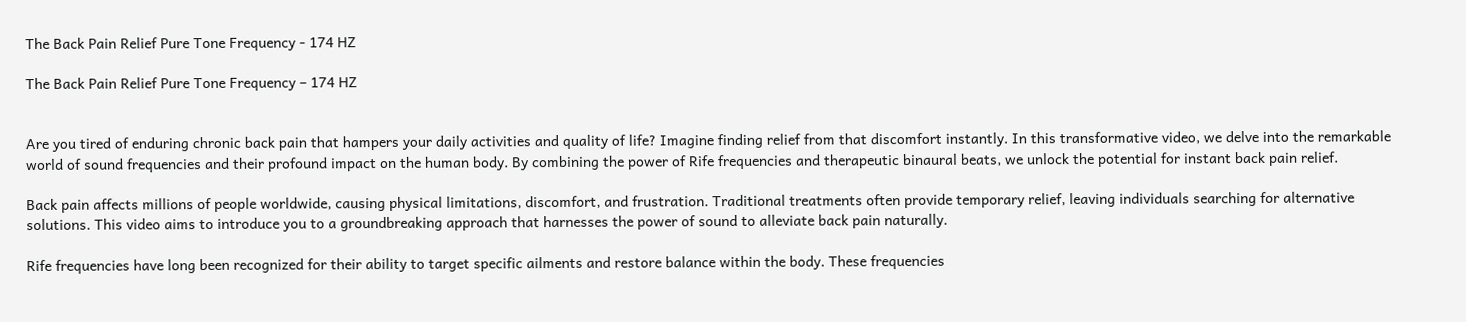The Back Pain Relief Pure Tone Frequency - 174 HZ

The Back Pain Relief Pure Tone Frequency – 174 HZ


Are you tired of enduring chronic back pain that hampers your daily activities and quality of life? Imagine finding relief from that discomfort instantly. In this transformative video, we delve into the remarkable world of sound frequencies and their profound impact on the human body. By combining the power of Rife frequencies and therapeutic binaural beats, we unlock the potential for instant back pain relief.

Back pain affects millions of people worldwide, causing physical limitations, discomfort, and frustration. Traditional treatments often provide temporary relief, leaving individuals searching for alternative solutions. This video aims to introduce you to a groundbreaking approach that harnesses the power of sound to alleviate back pain naturally.

Rife frequencies have long been recognized for their ability to target specific ailments and restore balance within the body. These frequencies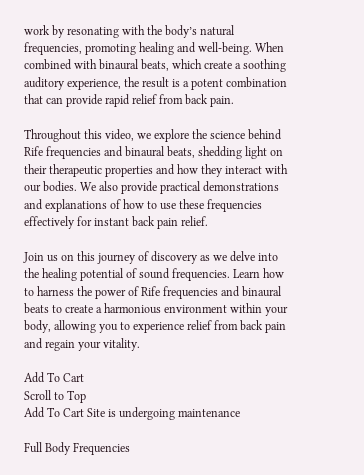work by resonating with the body’s natural frequencies, promoting healing and well-being. When combined with binaural beats, which create a soothing auditory experience, the result is a potent combination that can provide rapid relief from back pain.

Throughout this video, we explore the science behind Rife frequencies and binaural beats, shedding light on their therapeutic properties and how they interact with our bodies. We also provide practical demonstrations and explanations of how to use these frequencies effectively for instant back pain relief.

Join us on this journey of discovery as we delve into the healing potential of sound frequencies. Learn how to harness the power of Rife frequencies and binaural beats to create a harmonious environment within your body, allowing you to experience relief from back pain and regain your vitality.

Add To Cart
Scroll to Top
Add To Cart Site is undergoing maintenance

Full Body Frequencies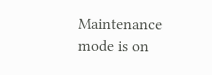Maintenance mode is on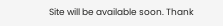Site will be available soon. Thank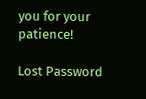you for your patience!

Lost Password